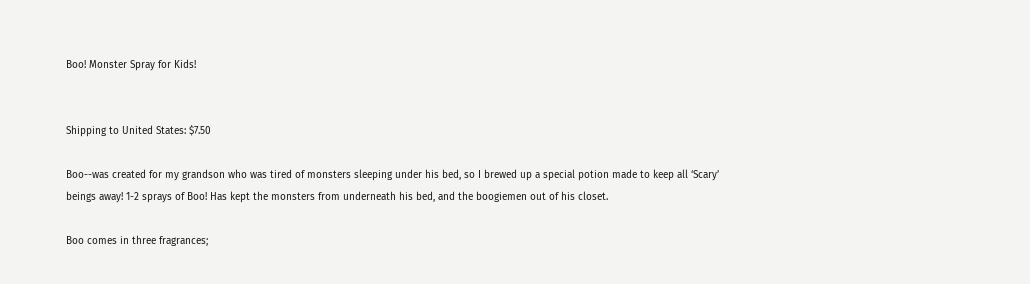Boo! Monster Spray for Kids!


Shipping to United States: $7.50

Boo--was created for my grandson who was tired of monsters sleeping under his bed, so I brewed up a special potion made to keep all ‘Scary’ beings away! 1-2 sprays of Boo! Has kept the monsters from underneath his bed, and the boogiemen out of his closet.

Boo comes in three fragrances;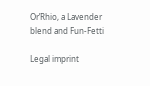Or’Rhio, a Lavender blend and Fun-Fetti

Legal imprint